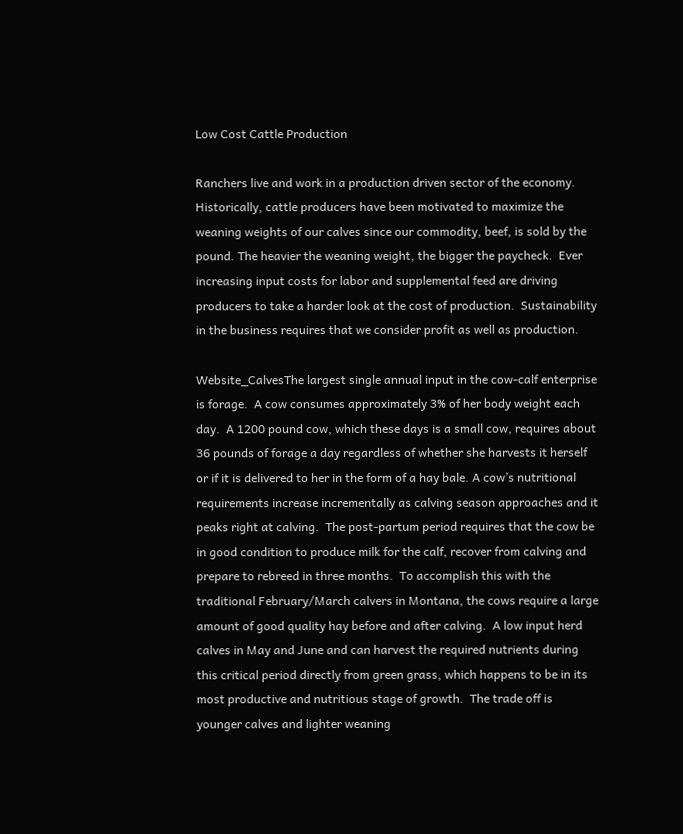Low Cost Cattle Production

Ranchers live and work in a production driven sector of the economy. Historically, cattle producers have been motivated to maximize the weaning weights of our calves since our commodity, beef, is sold by the pound. The heavier the weaning weight, the bigger the paycheck.  Ever increasing input costs for labor and supplemental feed are driving producers to take a harder look at the cost of production.  Sustainability in the business requires that we consider profit as well as production.

Website_CalvesThe largest single annual input in the cow-calf enterprise is forage.  A cow consumes approximately 3% of her body weight each day.  A 1200 pound cow, which these days is a small cow, requires about 36 pounds of forage a day regardless of whether she harvests it herself or if it is delivered to her in the form of a hay bale. A cow’s nutritional requirements increase incrementally as calving season approaches and it peaks right at calving.  The post-partum period requires that the cow be in good condition to produce milk for the calf, recover from calving and prepare to rebreed in three months.  To accomplish this with the traditional February/March calvers in Montana, the cows require a large amount of good quality hay before and after calving.  A low input herd calves in May and June and can harvest the required nutrients during this critical period directly from green grass, which happens to be in its most productive and nutritious stage of growth.  The trade off is younger calves and lighter weaning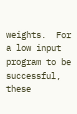weights.  For a low input program to be successful, these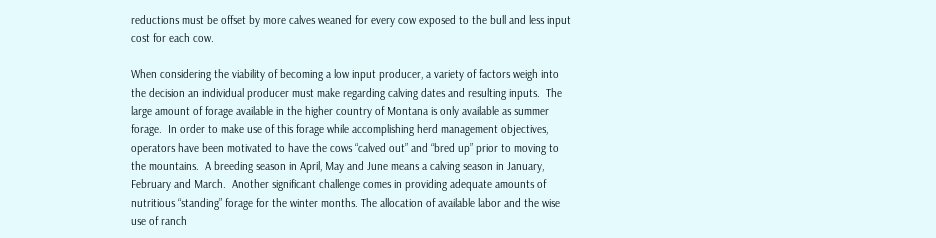reductions must be offset by more calves weaned for every cow exposed to the bull and less input cost for each cow.

When considering the viability of becoming a low input producer, a variety of factors weigh into the decision an individual producer must make regarding calving dates and resulting inputs.  The large amount of forage available in the higher country of Montana is only available as summer forage.  In order to make use of this forage while accomplishing herd management objectives, operators have been motivated to have the cows “calved out” and “bred up” prior to moving to the mountains.  A breeding season in April, May and June means a calving season in January, February and March.  Another significant challenge comes in providing adequate amounts of nutritious “standing” forage for the winter months. The allocation of available labor and the wise use of ranch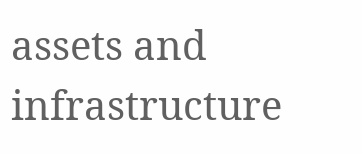assets and infrastructure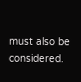must also be considered.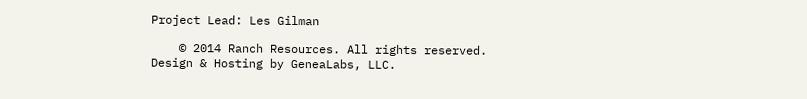Project Lead: Les Gilman

    © 2014 Ranch Resources. All rights reserved. Design & Hosting by GeneaLabs, LLC.